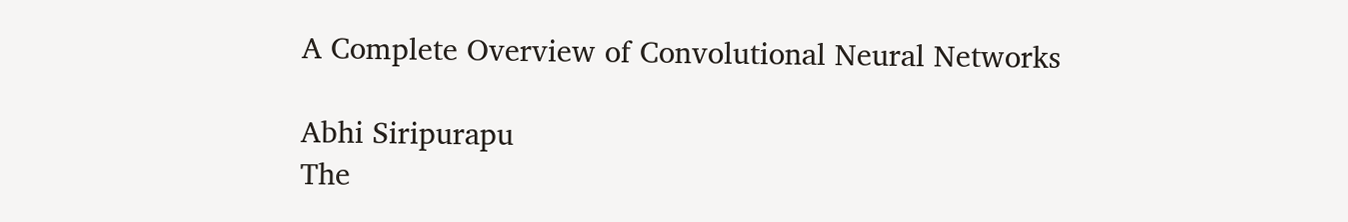A Complete Overview of Convolutional Neural Networks

Abhi Siripurapu
The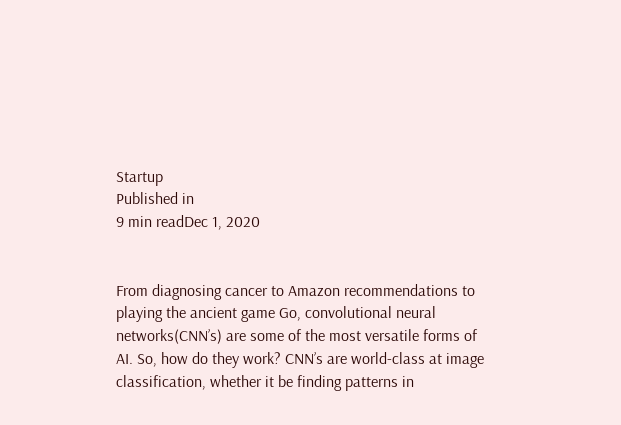Startup
Published in
9 min readDec 1, 2020


From diagnosing cancer to Amazon recommendations to playing the ancient game Go, convolutional neural networks(CNN’s) are some of the most versatile forms of AI. So, how do they work? CNN’s are world-class at image classification, whether it be finding patterns in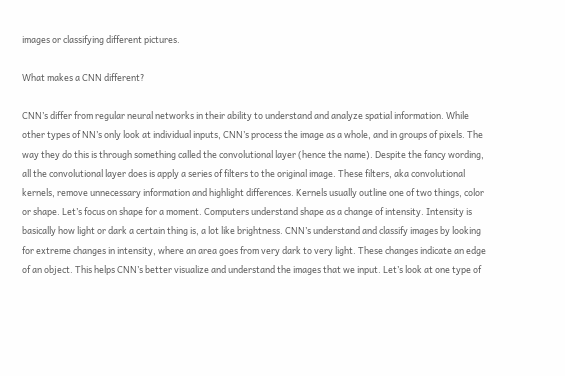images or classifying different pictures.

What makes a CNN different?

CNN’s differ from regular neural networks in their ability to understand and analyze spatial information. While other types of NN’s only look at individual inputs, CNN’s process the image as a whole, and in groups of pixels. The way they do this is through something called the convolutional layer (hence the name). Despite the fancy wording, all the convolutional layer does is apply a series of filters to the original image. These filters, aka convolutional kernels, remove unnecessary information and highlight differences. Kernels usually outline one of two things, color or shape. Let’s focus on shape for a moment. Computers understand shape as a change of intensity. Intensity is basically how light or dark a certain thing is, a lot like brightness. CNN’s understand and classify images by looking for extreme changes in intensity, where an area goes from very dark to very light. These changes indicate an edge of an object. This helps CNN’s better visualize and understand the images that we input. Let’s look at one type of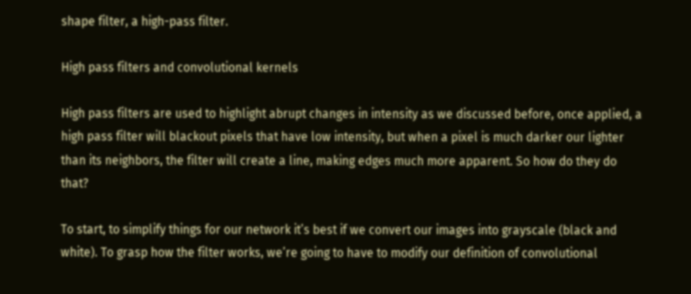shape filter, a high-pass filter.

High pass filters and convolutional kernels

High pass filters are used to highlight abrupt changes in intensity as we discussed before, once applied, a high pass filter will blackout pixels that have low intensity, but when a pixel is much darker our lighter than its neighbors, the filter will create a line, making edges much more apparent. So how do they do that?

To start, to simplify things for our network it’s best if we convert our images into grayscale (black and white). To grasp how the filter works, we’re going to have to modify our definition of convolutional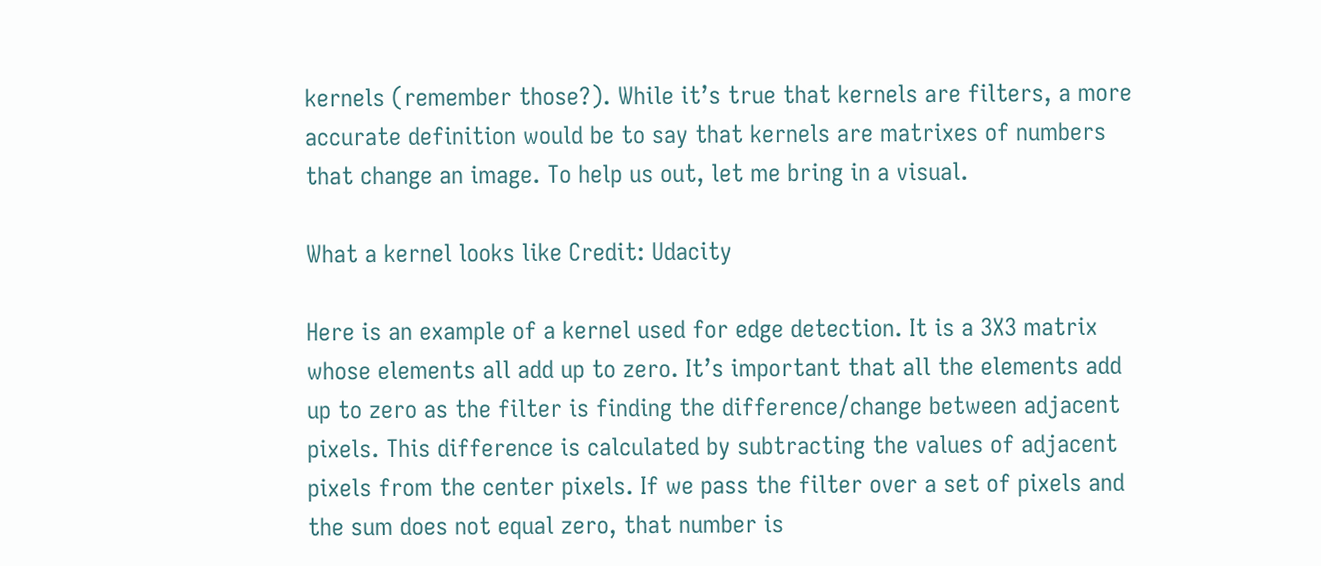kernels (remember those?). While it’s true that kernels are filters, a more accurate definition would be to say that kernels are matrixes of numbers that change an image. To help us out, let me bring in a visual.

What a kernel looks like Credit: Udacity

Here is an example of a kernel used for edge detection. It is a 3X3 matrix whose elements all add up to zero. It’s important that all the elements add up to zero as the filter is finding the difference/change between adjacent pixels. This difference is calculated by subtracting the values of adjacent pixels from the center pixels. If we pass the filter over a set of pixels and the sum does not equal zero, that number is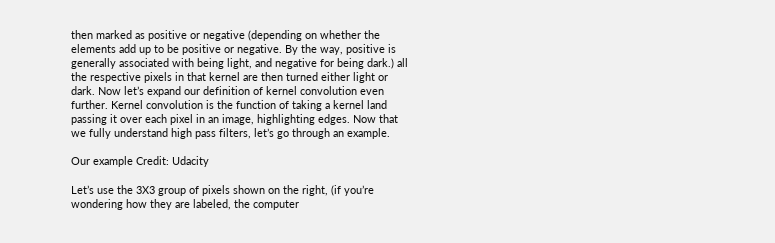then marked as positive or negative (depending on whether the elements add up to be positive or negative. By the way, positive is generally associated with being light, and negative for being dark.) all the respective pixels in that kernel are then turned either light or dark. Now let’s expand our definition of kernel convolution even further. Kernel convolution is the function of taking a kernel land passing it over each pixel in an image, highlighting edges. Now that we fully understand high pass filters, let’s go through an example.

Our example Credit: Udacity

Let’s use the 3X3 group of pixels shown on the right, (if you’re wondering how they are labeled, the computer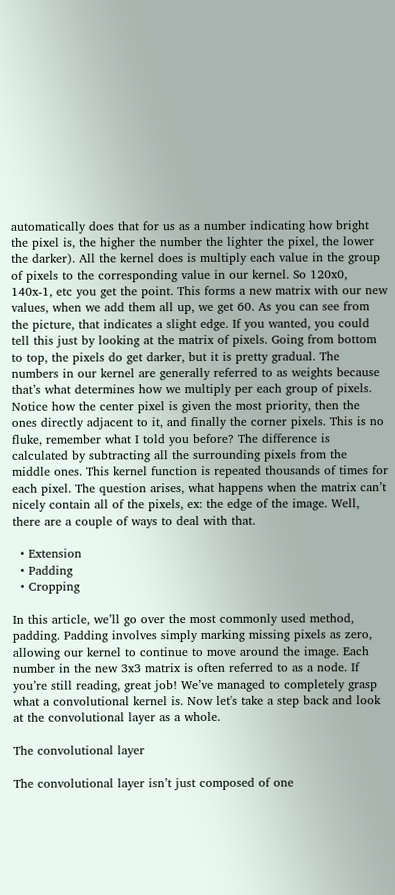automatically does that for us as a number indicating how bright the pixel is, the higher the number the lighter the pixel, the lower the darker). All the kernel does is multiply each value in the group of pixels to the corresponding value in our kernel. So 120x0, 140x-1, etc you get the point. This forms a new matrix with our new values, when we add them all up, we get 60. As you can see from the picture, that indicates a slight edge. If you wanted, you could tell this just by looking at the matrix of pixels. Going from bottom to top, the pixels do get darker, but it is pretty gradual. The numbers in our kernel are generally referred to as weights because that’s what determines how we multiply per each group of pixels. Notice how the center pixel is given the most priority, then the ones directly adjacent to it, and finally the corner pixels. This is no fluke, remember what I told you before? The difference is calculated by subtracting all the surrounding pixels from the middle ones. This kernel function is repeated thousands of times for each pixel. The question arises, what happens when the matrix can’t nicely contain all of the pixels, ex: the edge of the image. Well, there are a couple of ways to deal with that.

  • Extension
  • Padding
  • Cropping

In this article, we’ll go over the most commonly used method, padding. Padding involves simply marking missing pixels as zero, allowing our kernel to continue to move around the image. Each number in the new 3x3 matrix is often referred to as a node. If you’re still reading, great job! We’ve managed to completely grasp what a convolutional kernel is. Now let's take a step back and look at the convolutional layer as a whole.

The convolutional layer

The convolutional layer isn’t just composed of one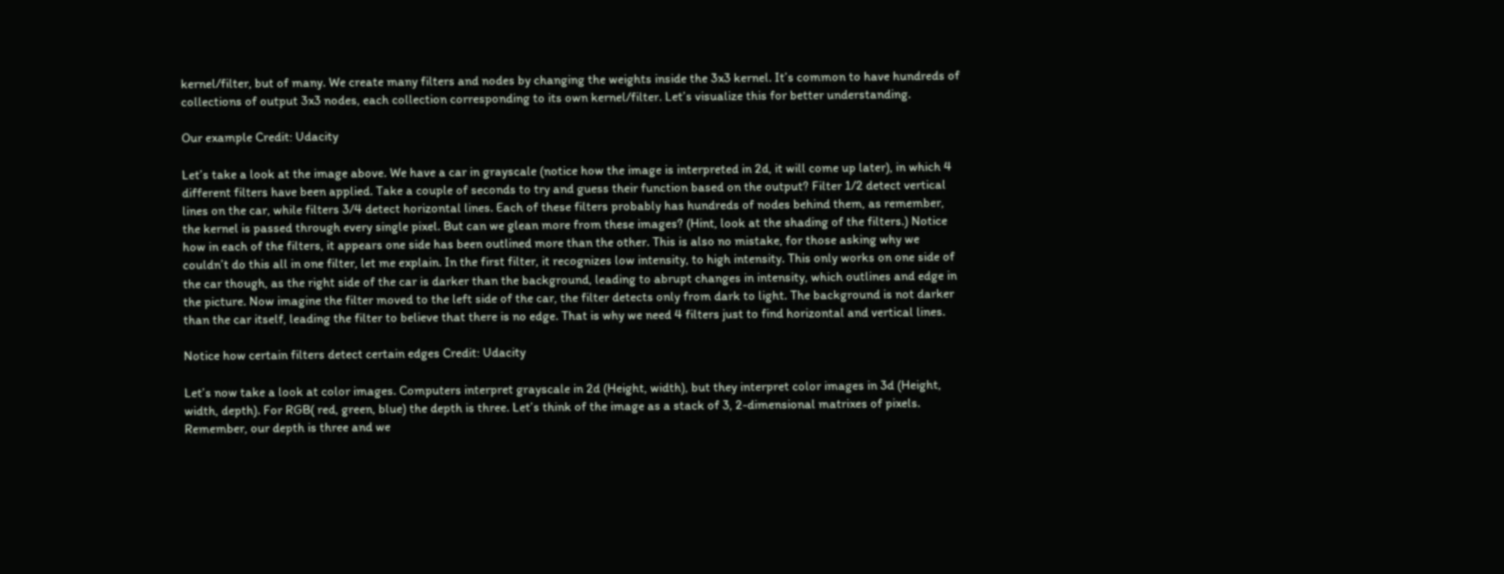kernel/filter, but of many. We create many filters and nodes by changing the weights inside the 3x3 kernel. It’s common to have hundreds of collections of output 3x3 nodes, each collection corresponding to its own kernel/filter. Let’s visualize this for better understanding.

Our example Credit: Udacity

Let’s take a look at the image above. We have a car in grayscale (notice how the image is interpreted in 2d, it will come up later), in which 4 different filters have been applied. Take a couple of seconds to try and guess their function based on the output? Filter 1/2 detect vertical lines on the car, while filters 3/4 detect horizontal lines. Each of these filters probably has hundreds of nodes behind them, as remember, the kernel is passed through every single pixel. But can we glean more from these images? (Hint, look at the shading of the filters.) Notice how in each of the filters, it appears one side has been outlined more than the other. This is also no mistake, for those asking why we couldn’t do this all in one filter, let me explain. In the first filter, it recognizes low intensity, to high intensity. This only works on one side of the car though, as the right side of the car is darker than the background, leading to abrupt changes in intensity, which outlines and edge in the picture. Now imagine the filter moved to the left side of the car, the filter detects only from dark to light. The background is not darker than the car itself, leading the filter to believe that there is no edge. That is why we need 4 filters just to find horizontal and vertical lines.

Notice how certain filters detect certain edges Credit: Udacity

Let’s now take a look at color images. Computers interpret grayscale in 2d (Height, width), but they interpret color images in 3d (Height, width, depth). For RGB( red, green, blue) the depth is three. Let’s think of the image as a stack of 3, 2-dimensional matrixes of pixels. Remember, our depth is three and we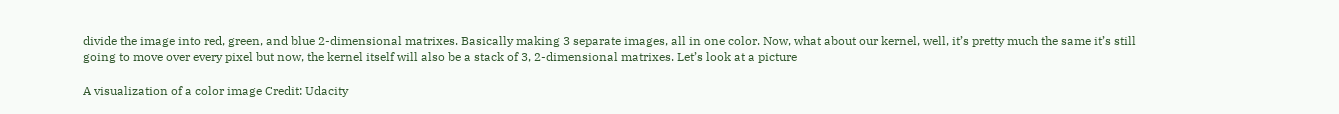divide the image into red, green, and blue 2-dimensional matrixes. Basically making 3 separate images, all in one color. Now, what about our kernel, well, it’s pretty much the same it’s still going to move over every pixel but now, the kernel itself will also be a stack of 3, 2-dimensional matrixes. Let’s look at a picture

A visualization of a color image Credit: Udacity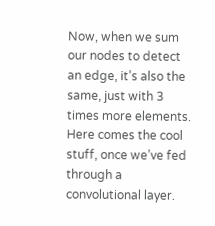Now, when we sum our nodes to detect an edge, it’s also the same, just with 3 times more elements. Here comes the cool stuff, once we’ve fed through a convolutional layer.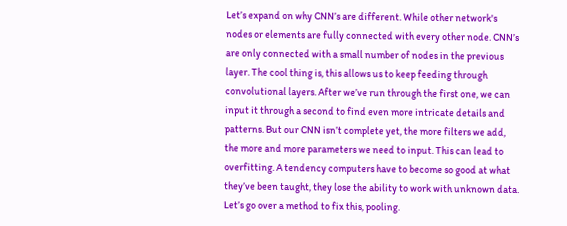Let’s expand on why CNN’s are different. While other network's nodes or elements are fully connected with every other node. CNN’s are only connected with a small number of nodes in the previous layer. The cool thing is, this allows us to keep feeding through convolutional layers. After we’ve run through the first one, we can input it through a second to find even more intricate details and patterns. But our CNN isn’t complete yet, the more filters we add, the more and more parameters we need to input. This can lead to overfitting. A tendency computers have to become so good at what they’ve been taught, they lose the ability to work with unknown data. Let’s go over a method to fix this, pooling.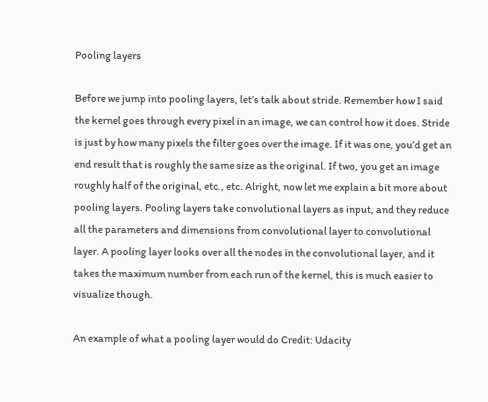Pooling layers

Before we jump into pooling layers, let’s talk about stride. Remember how I said the kernel goes through every pixel in an image, we can control how it does. Stride is just by how many pixels the filter goes over the image. If it was one, you’d get an end result that is roughly the same size as the original. If two, you get an image roughly half of the original, etc., etc. Alright, now let me explain a bit more about pooling layers. Pooling layers take convolutional layers as input, and they reduce all the parameters and dimensions from convolutional layer to convolutional layer. A pooling layer looks over all the nodes in the convolutional layer, and it takes the maximum number from each run of the kernel, this is much easier to visualize though.

An example of what a pooling layer would do Credit: Udacity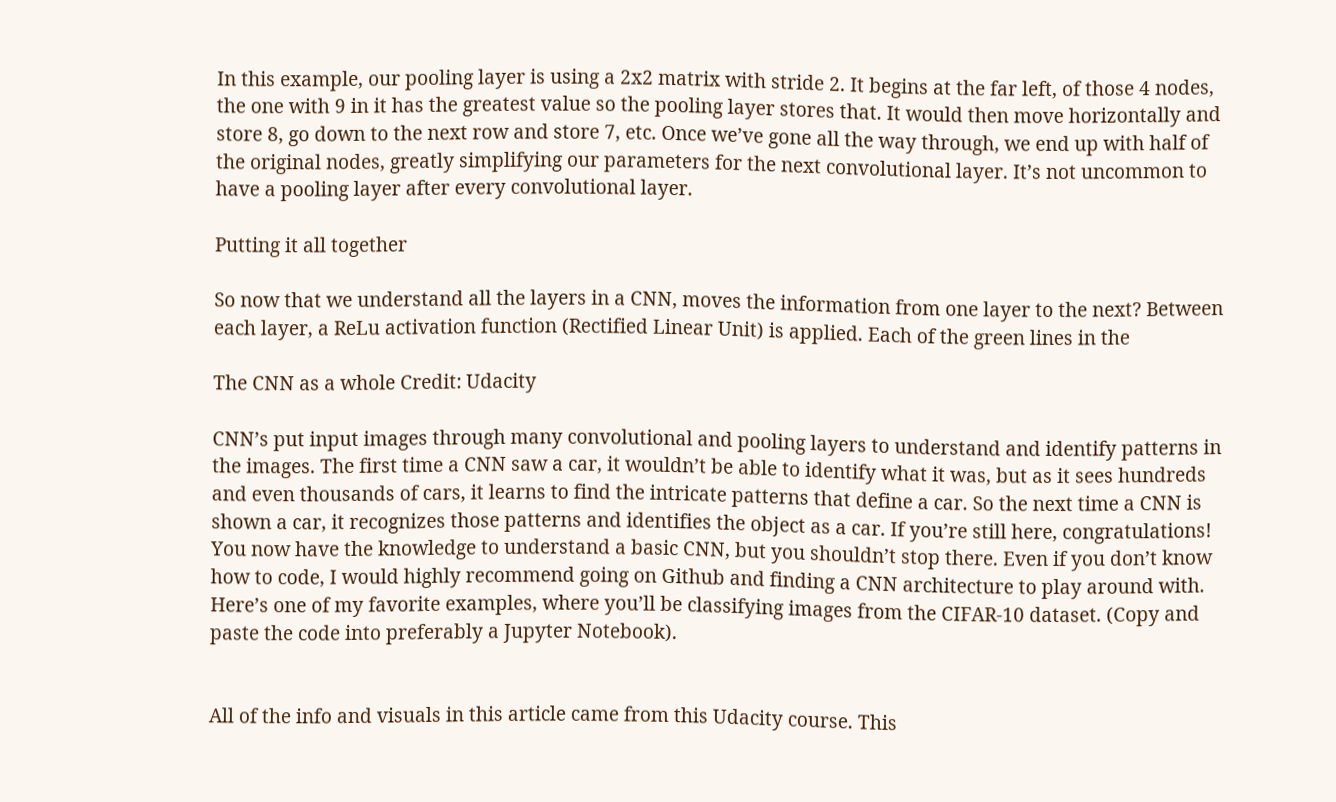In this example, our pooling layer is using a 2x2 matrix with stride 2. It begins at the far left, of those 4 nodes, the one with 9 in it has the greatest value so the pooling layer stores that. It would then move horizontally and store 8, go down to the next row and store 7, etc. Once we’ve gone all the way through, we end up with half of the original nodes, greatly simplifying our parameters for the next convolutional layer. It’s not uncommon to have a pooling layer after every convolutional layer.

Putting it all together

So now that we understand all the layers in a CNN, moves the information from one layer to the next? Between each layer, a ReLu activation function (Rectified Linear Unit) is applied. Each of the green lines in the

The CNN as a whole Credit: Udacity

CNN’s put input images through many convolutional and pooling layers to understand and identify patterns in the images. The first time a CNN saw a car, it wouldn’t be able to identify what it was, but as it sees hundreds and even thousands of cars, it learns to find the intricate patterns that define a car. So the next time a CNN is shown a car, it recognizes those patterns and identifies the object as a car. If you’re still here, congratulations! You now have the knowledge to understand a basic CNN, but you shouldn’t stop there. Even if you don’t know how to code, I would highly recommend going on Github and finding a CNN architecture to play around with. Here’s one of my favorite examples, where you’ll be classifying images from the CIFAR-10 dataset. (Copy and paste the code into preferably a Jupyter Notebook).


All of the info and visuals in this article came from this Udacity course. This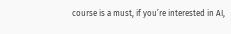course is a must, if you’re interested in AI,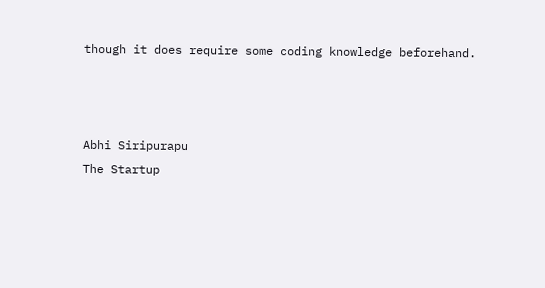though it does require some coding knowledge beforehand.



Abhi Siripurapu
The Startup